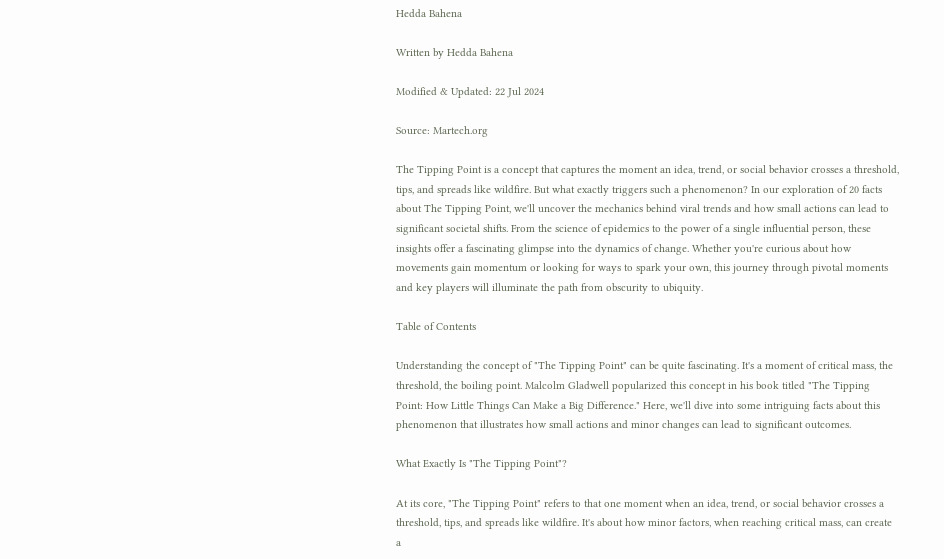Hedda Bahena

Written by Hedda Bahena

Modified & Updated: 22 Jul 2024

Source: Martech.org

The Tipping Point is a concept that captures the moment an idea, trend, or social behavior crosses a threshold, tips, and spreads like wildfire. But what exactly triggers such a phenomenon? In our exploration of 20 facts about The Tipping Point, we'll uncover the mechanics behind viral trends and how small actions can lead to significant societal shifts. From the science of epidemics to the power of a single influential person, these insights offer a fascinating glimpse into the dynamics of change. Whether you're curious about how movements gain momentum or looking for ways to spark your own, this journey through pivotal moments and key players will illuminate the path from obscurity to ubiquity.

Table of Contents

Understanding the concept of "The Tipping Point" can be quite fascinating. It's a moment of critical mass, the threshold, the boiling point. Malcolm Gladwell popularized this concept in his book titled "The Tipping Point: How Little Things Can Make a Big Difference." Here, we'll dive into some intriguing facts about this phenomenon that illustrates how small actions and minor changes can lead to significant outcomes.

What Exactly Is "The Tipping Point"?

At its core, "The Tipping Point" refers to that one moment when an idea, trend, or social behavior crosses a threshold, tips, and spreads like wildfire. It's about how minor factors, when reaching critical mass, can create a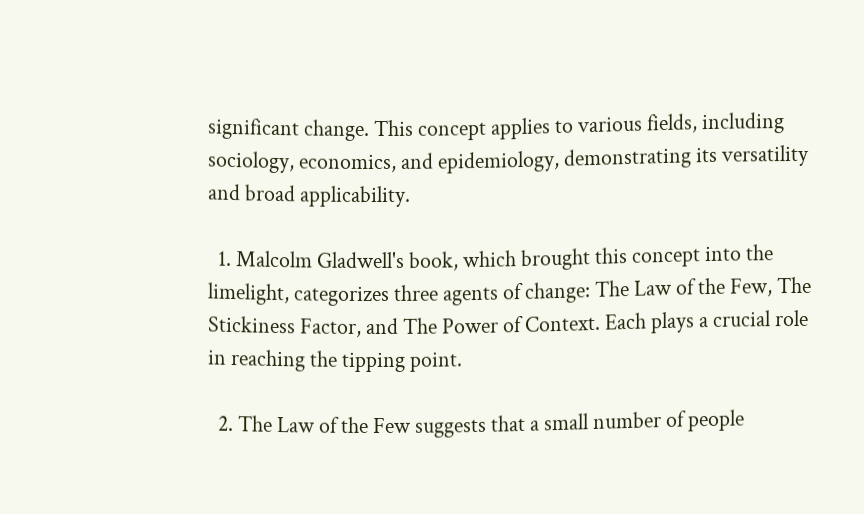significant change. This concept applies to various fields, including sociology, economics, and epidemiology, demonstrating its versatility and broad applicability.

  1. Malcolm Gladwell's book, which brought this concept into the limelight, categorizes three agents of change: The Law of the Few, The Stickiness Factor, and The Power of Context. Each plays a crucial role in reaching the tipping point.

  2. The Law of the Few suggests that a small number of people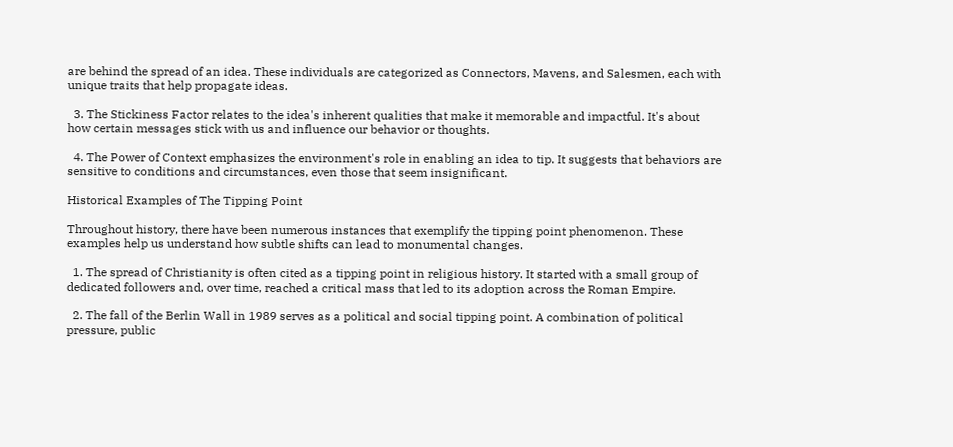are behind the spread of an idea. These individuals are categorized as Connectors, Mavens, and Salesmen, each with unique traits that help propagate ideas.

  3. The Stickiness Factor relates to the idea's inherent qualities that make it memorable and impactful. It's about how certain messages stick with us and influence our behavior or thoughts.

  4. The Power of Context emphasizes the environment's role in enabling an idea to tip. It suggests that behaviors are sensitive to conditions and circumstances, even those that seem insignificant.

Historical Examples of The Tipping Point

Throughout history, there have been numerous instances that exemplify the tipping point phenomenon. These examples help us understand how subtle shifts can lead to monumental changes.

  1. The spread of Christianity is often cited as a tipping point in religious history. It started with a small group of dedicated followers and, over time, reached a critical mass that led to its adoption across the Roman Empire.

  2. The fall of the Berlin Wall in 1989 serves as a political and social tipping point. A combination of political pressure, public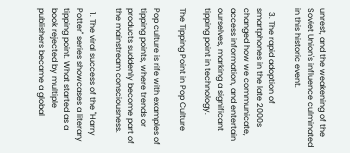unrest, and the weakening of the Soviet Union's influence culminated in this historic event.

  3. The rapid adoption of smartphones in the late 2000s changed how we communicate, access information, and entertain ourselves, marking a significant tipping point in technology.

The Tipping Point in Pop Culture

Pop culture is rife with examples of tipping points, where trends or products suddenly become part of the mainstream consciousness.

  1. The viral success of the "Harry Potter" series showcases a literary tipping point. What started as a book rejected by multiple publishers became a global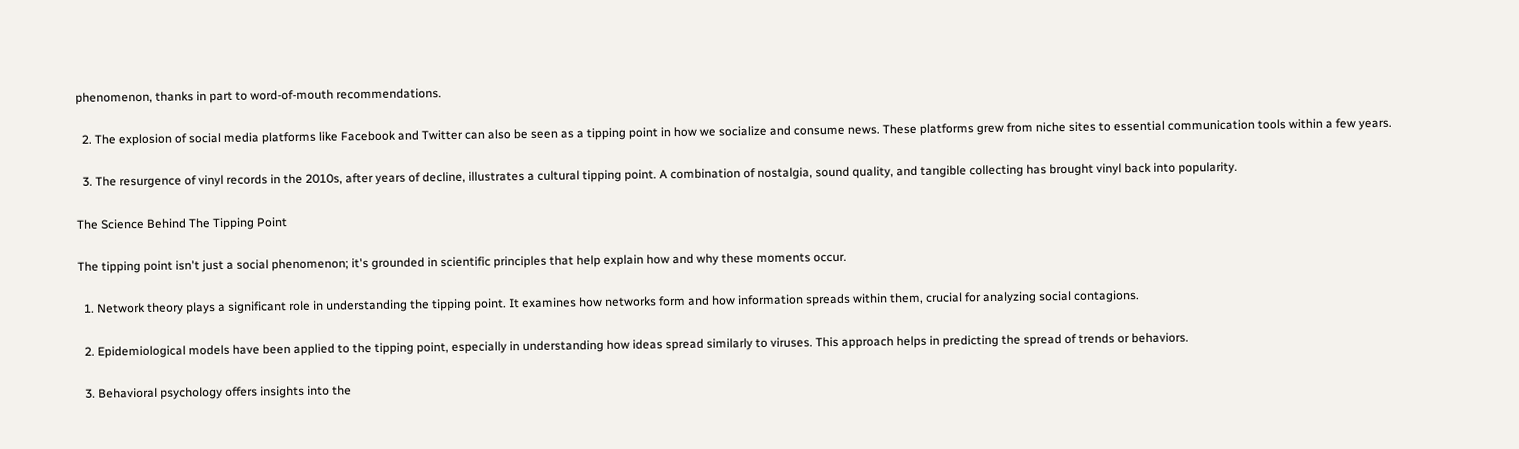phenomenon, thanks in part to word-of-mouth recommendations.

  2. The explosion of social media platforms like Facebook and Twitter can also be seen as a tipping point in how we socialize and consume news. These platforms grew from niche sites to essential communication tools within a few years.

  3. The resurgence of vinyl records in the 2010s, after years of decline, illustrates a cultural tipping point. A combination of nostalgia, sound quality, and tangible collecting has brought vinyl back into popularity.

The Science Behind The Tipping Point

The tipping point isn't just a social phenomenon; it's grounded in scientific principles that help explain how and why these moments occur.

  1. Network theory plays a significant role in understanding the tipping point. It examines how networks form and how information spreads within them, crucial for analyzing social contagions.

  2. Epidemiological models have been applied to the tipping point, especially in understanding how ideas spread similarly to viruses. This approach helps in predicting the spread of trends or behaviors.

  3. Behavioral psychology offers insights into the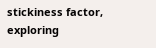stickiness factor, exploring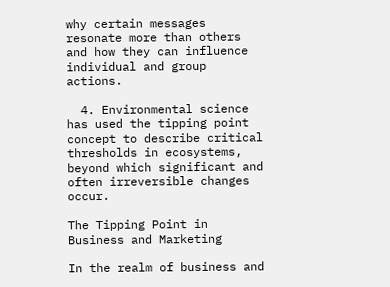why certain messages resonate more than others and how they can influence individual and group actions.

  4. Environmental science has used the tipping point concept to describe critical thresholds in ecosystems, beyond which significant and often irreversible changes occur.

The Tipping Point in Business and Marketing

In the realm of business and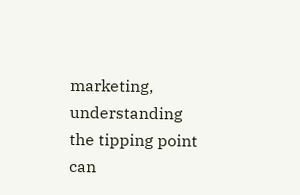marketing, understanding the tipping point can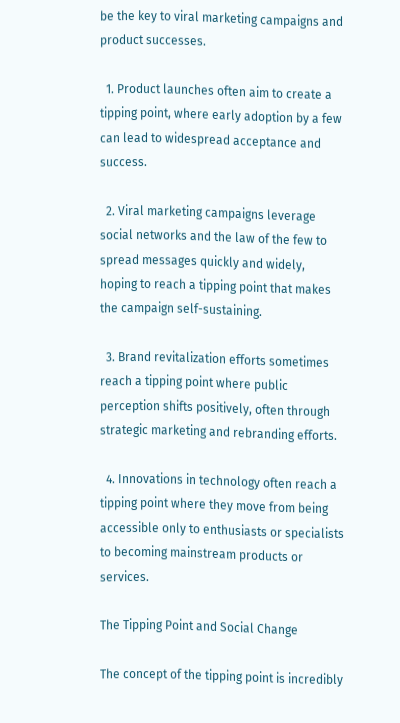be the key to viral marketing campaigns and product successes.

  1. Product launches often aim to create a tipping point, where early adoption by a few can lead to widespread acceptance and success.

  2. Viral marketing campaigns leverage social networks and the law of the few to spread messages quickly and widely, hoping to reach a tipping point that makes the campaign self-sustaining.

  3. Brand revitalization efforts sometimes reach a tipping point where public perception shifts positively, often through strategic marketing and rebranding efforts.

  4. Innovations in technology often reach a tipping point where they move from being accessible only to enthusiasts or specialists to becoming mainstream products or services.

The Tipping Point and Social Change

The concept of the tipping point is incredibly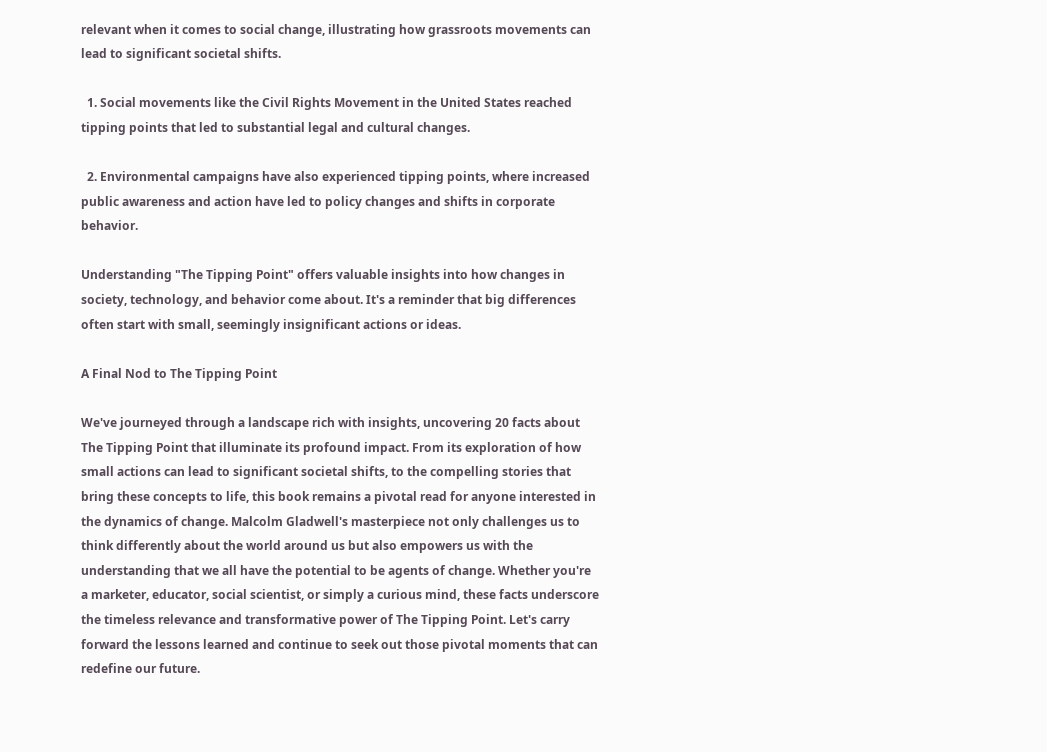relevant when it comes to social change, illustrating how grassroots movements can lead to significant societal shifts.

  1. Social movements like the Civil Rights Movement in the United States reached tipping points that led to substantial legal and cultural changes.

  2. Environmental campaigns have also experienced tipping points, where increased public awareness and action have led to policy changes and shifts in corporate behavior.

Understanding "The Tipping Point" offers valuable insights into how changes in society, technology, and behavior come about. It's a reminder that big differences often start with small, seemingly insignificant actions or ideas.

A Final Nod to The Tipping Point

We've journeyed through a landscape rich with insights, uncovering 20 facts about The Tipping Point that illuminate its profound impact. From its exploration of how small actions can lead to significant societal shifts, to the compelling stories that bring these concepts to life, this book remains a pivotal read for anyone interested in the dynamics of change. Malcolm Gladwell's masterpiece not only challenges us to think differently about the world around us but also empowers us with the understanding that we all have the potential to be agents of change. Whether you're a marketer, educator, social scientist, or simply a curious mind, these facts underscore the timeless relevance and transformative power of The Tipping Point. Let's carry forward the lessons learned and continue to seek out those pivotal moments that can redefine our future.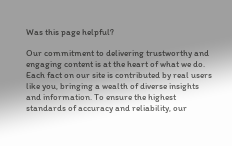Was this page helpful?

Our commitment to delivering trustworthy and engaging content is at the heart of what we do. Each fact on our site is contributed by real users like you, bringing a wealth of diverse insights and information. To ensure the highest standards of accuracy and reliability, our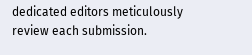dedicated editors meticulously review each submission.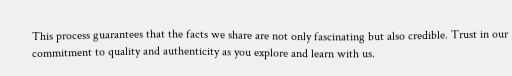This process guarantees that the facts we share are not only fascinating but also credible. Trust in our commitment to quality and authenticity as you explore and learn with us.